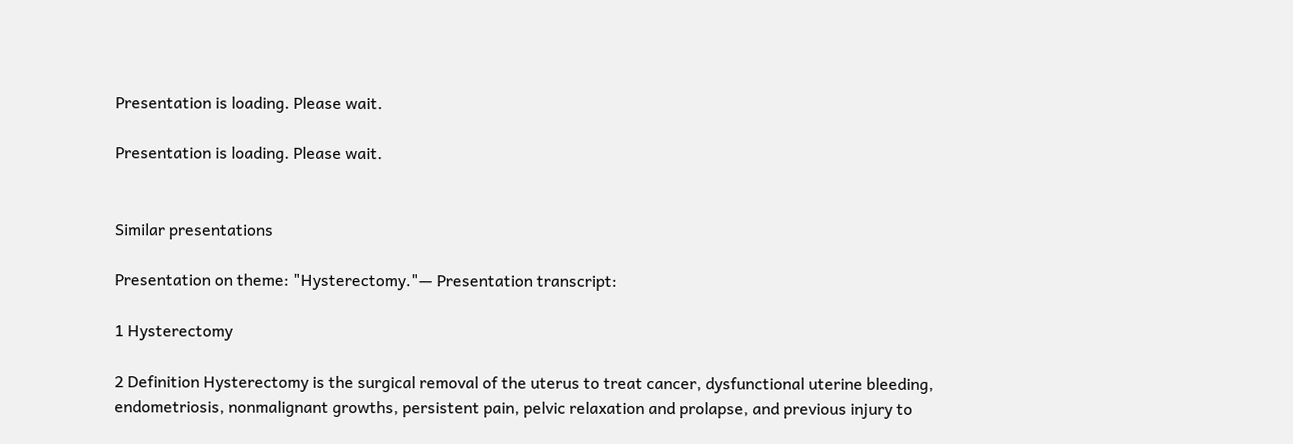Presentation is loading. Please wait.

Presentation is loading. Please wait.


Similar presentations

Presentation on theme: "Hysterectomy."— Presentation transcript:

1 Hysterectomy

2 Definition Hysterectomy is the surgical removal of the uterus to treat cancer, dysfunctional uterine bleeding, endometriosis, nonmalignant growths, persistent pain, pelvic relaxation and prolapse, and previous injury to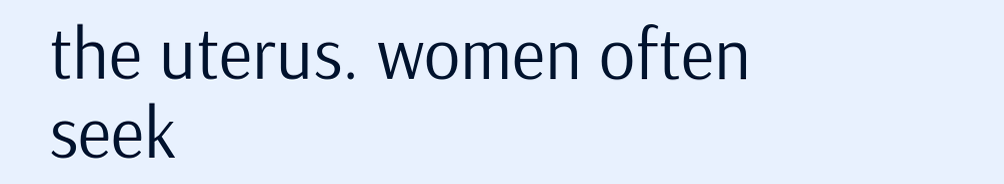the uterus. women often seek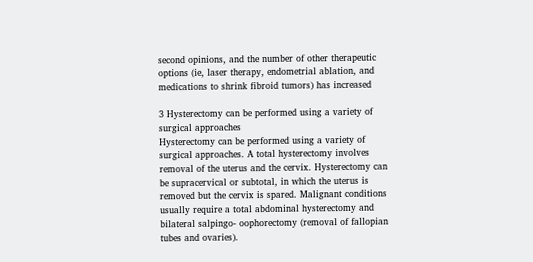second opinions, and the number of other therapeutic options (ie, laser therapy, endometrial ablation, and medications to shrink fibroid tumors) has increased

3 Hysterectomy can be performed using a variety of surgical approaches
Hysterectomy can be performed using a variety of surgical approaches. A total hysterectomy involves removal of the uterus and the cervix. Hysterectomy can be supracervical or subtotal, in which the uterus is removed but the cervix is spared. Malignant conditions usually require a total abdominal hysterectomy and bilateral salpingo- oophorectomy (removal of fallopian tubes and ovaries).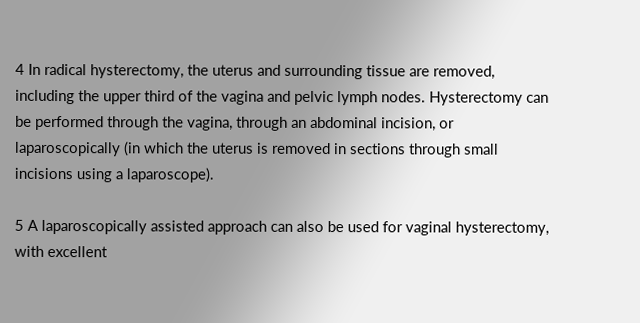4 In radical hysterectomy, the uterus and surrounding tissue are removed, including the upper third of the vagina and pelvic lymph nodes. Hysterectomy can be performed through the vagina, through an abdominal incision, or laparoscopically (in which the uterus is removed in sections through small incisions using a laparoscope).

5 A laparoscopically assisted approach can also be used for vaginal hysterectomy, with excellent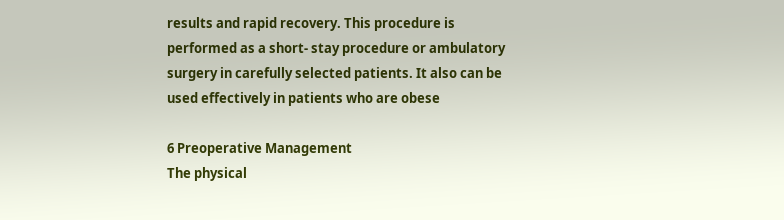results and rapid recovery. This procedure is performed as a short- stay procedure or ambulatory surgery in carefully selected patients. It also can be used effectively in patients who are obese

6 Preoperative Management
The physical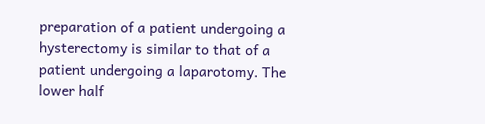preparation of a patient undergoing a hysterectomy is similar to that of a patient undergoing a laparotomy. The lower half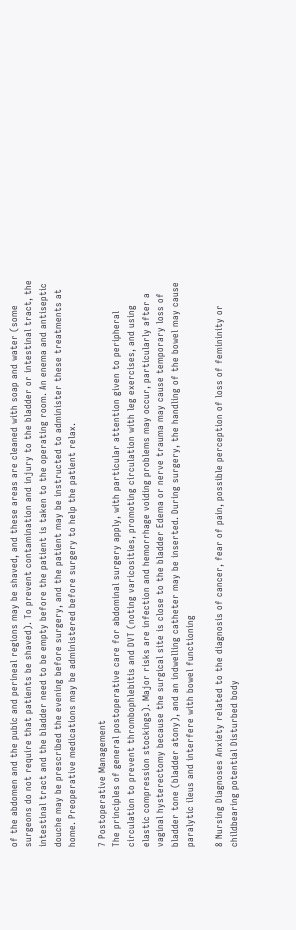of the abdomen and the pubic and perineal regions may be shaved, and these areas are cleaned with soap and water (some surgeons do not require that patients be shaved). To prevent contamination and injury to the bladder or intestinal tract, the intestinal tract and the bladder need to be empty before the patient is taken to the operating room. An enema and antiseptic douche may be prescribed the evening before surgery, and the patient may be instructed to administer these treatments at home. Preoperative medications may be administered before surgery to help the patient relax.

7 Postoperative Management
The principles of general postoperative care for abdominal surgery apply, with particular attention given to peripheral circulation to prevent thrombophlebitis and DVT (noting varicosities, promoting circulation with leg exercises, and using elastic compression stockings). Major risks are infection and hemorrhage voiding problems may occur, particularly after a vaginal hysterectomy because the surgical site is close to the bladder Edema or nerve trauma may cause temporary loss of bladder tone (bladder atony), and an indwelling catheter may be inserted. During surgery, the handling of the bowel may cause paralytic ileus and interfere with bowel functioning

8 Nursing Diagnoses Anxiety related to the diagnosis of cancer, fear of pain, possible perception of loss of femininity or childbearing potential Disturbed body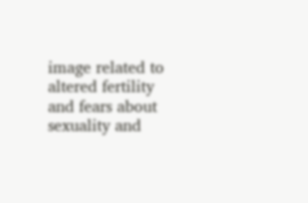image related to altered fertility and fears about sexuality and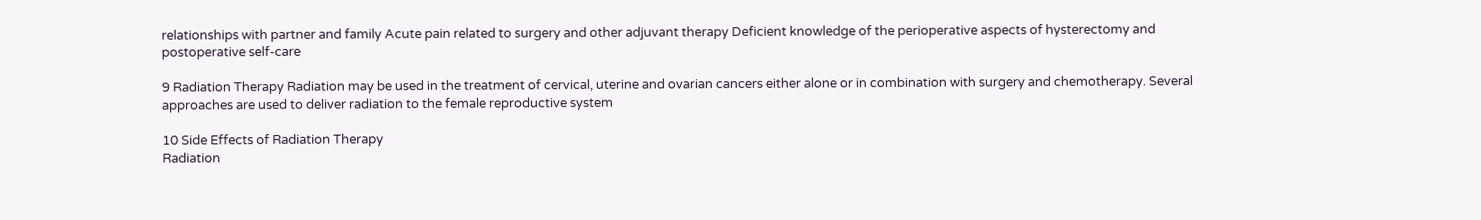relationships with partner and family Acute pain related to surgery and other adjuvant therapy Deficient knowledge of the perioperative aspects of hysterectomy and postoperative self-care

9 Radiation Therapy Radiation may be used in the treatment of cervical, uterine and ovarian cancers either alone or in combination with surgery and chemotherapy. Several approaches are used to deliver radiation to the female reproductive system

10 Side Effects of Radiation Therapy
Radiation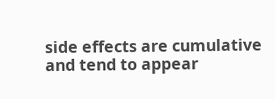side effects are cumulative and tend to appear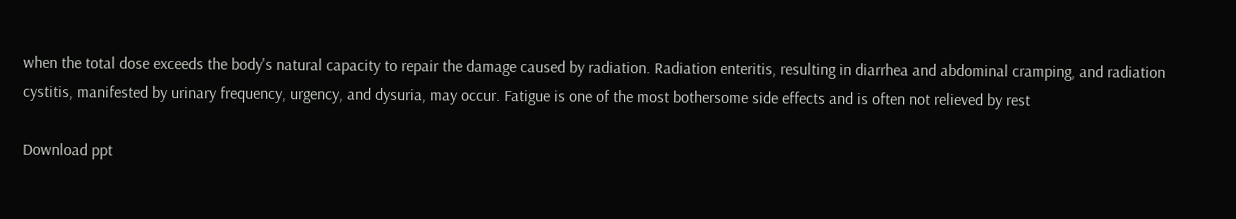when the total dose exceeds the body's natural capacity to repair the damage caused by radiation. Radiation enteritis, resulting in diarrhea and abdominal cramping, and radiation cystitis, manifested by urinary frequency, urgency, and dysuria, may occur. Fatigue is one of the most bothersome side effects and is often not relieved by rest

Download ppt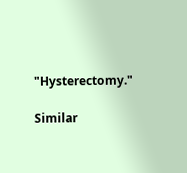"Hysterectomy."

Similar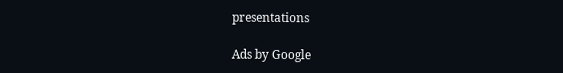presentations

Ads by Google